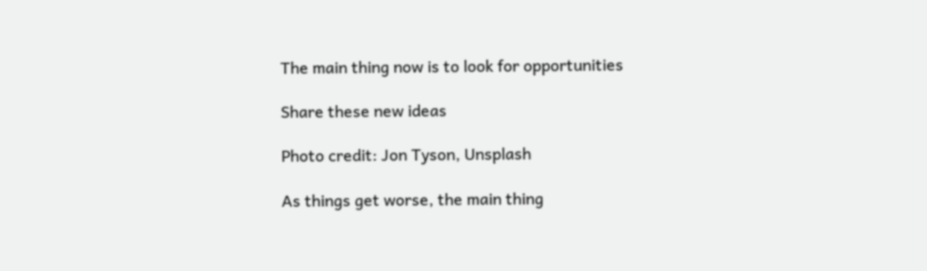The main thing now is to look for opportunities

Share these new ideas

Photo credit: Jon Tyson, Unsplash

As things get worse, the main thing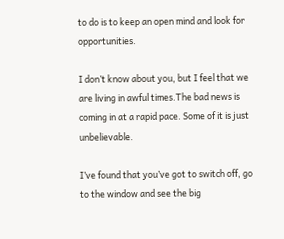to do is to keep an open mind and look for opportunities.

I don’t know about you, but I feel that we are living in awful times.The bad news is coming in at a rapid pace. Some of it is just unbelievable.

I’ve found that you’ve got to switch off, go to the window and see the big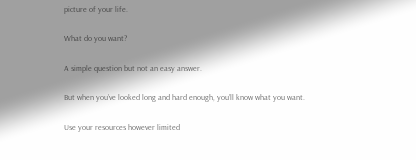picture of your life.

What do you want?

A simple question but not an easy answer.

But when you’ve looked long and hard enough, you’ll know what you want.

Use your resources however limited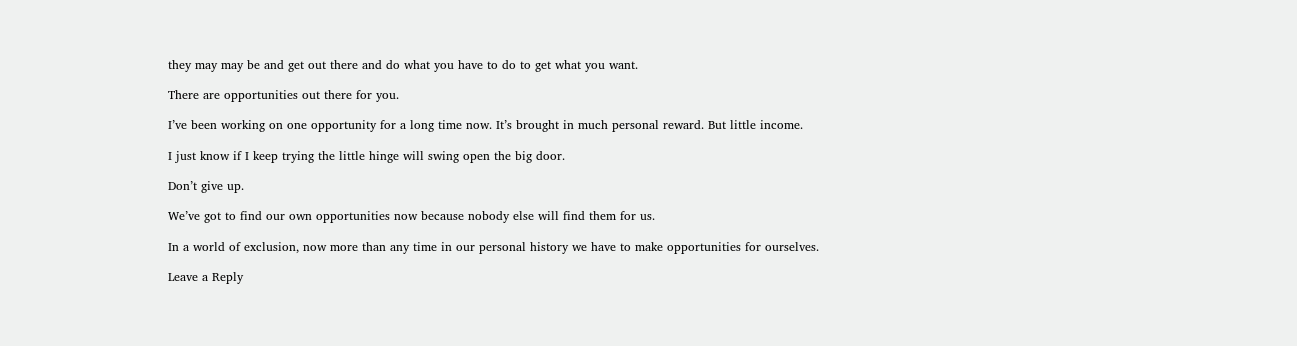they may may be and get out there and do what you have to do to get what you want.

There are opportunities out there for you.

I’ve been working on one opportunity for a long time now. It’s brought in much personal reward. But little income.

I just know if I keep trying the little hinge will swing open the big door.

Don’t give up.

We’ve got to find our own opportunities now because nobody else will find them for us.

In a world of exclusion, now more than any time in our personal history we have to make opportunities for ourselves.

Leave a Reply